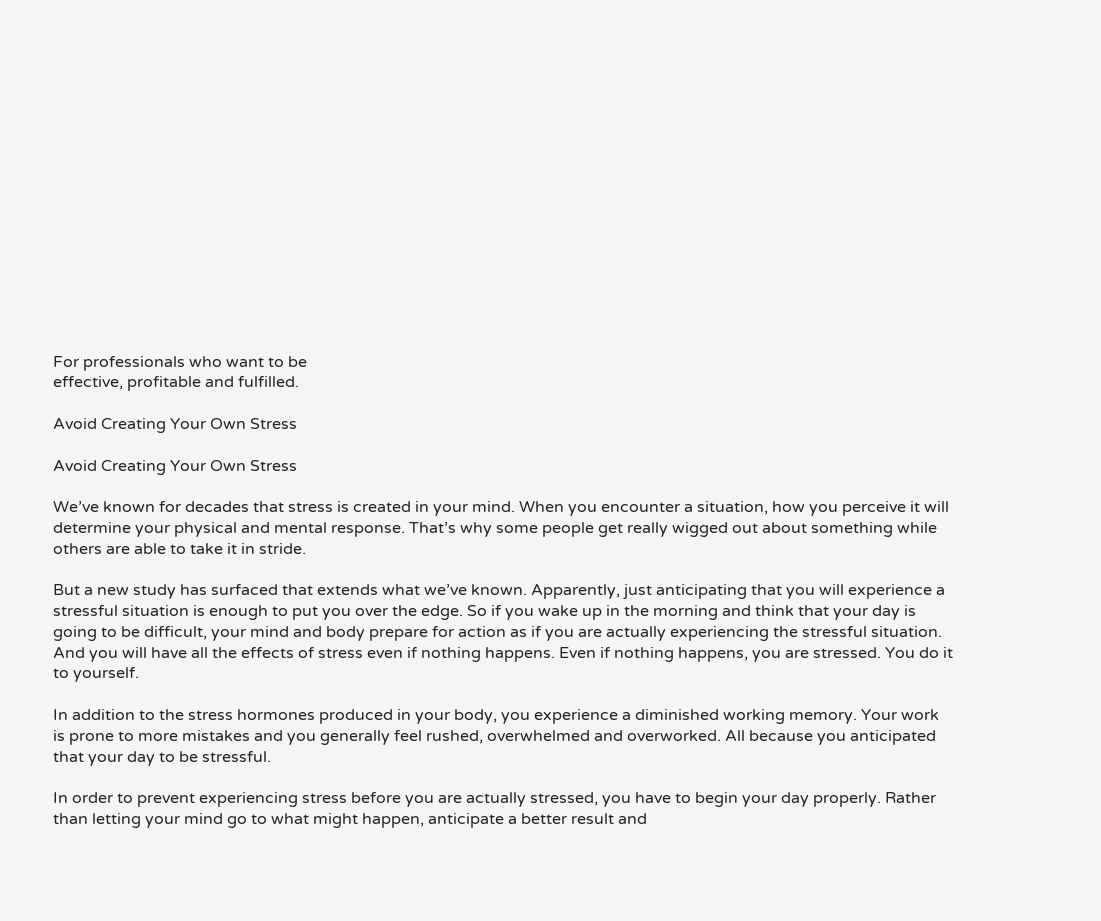For professionals who want to be
effective, profitable and fulfilled.

Avoid Creating Your Own Stress

Avoid Creating Your Own Stress

We’ve known for decades that stress is created in your mind. When you encounter a situation, how you perceive it will determine your physical and mental response. That’s why some people get really wigged out about something while others are able to take it in stride.

But a new study has surfaced that extends what we’ve known. Apparently, just anticipating that you will experience a stressful situation is enough to put you over the edge. So if you wake up in the morning and think that your day is going to be difficult, your mind and body prepare for action as if you are actually experiencing the stressful situation. And you will have all the effects of stress even if nothing happens. Even if nothing happens, you are stressed. You do it to yourself.

In addition to the stress hormones produced in your body, you experience a diminished working memory. Your work is prone to more mistakes and you generally feel rushed, overwhelmed and overworked. All because you anticipated that your day to be stressful.

In order to prevent experiencing stress before you are actually stressed, you have to begin your day properly. Rather than letting your mind go to what might happen, anticipate a better result and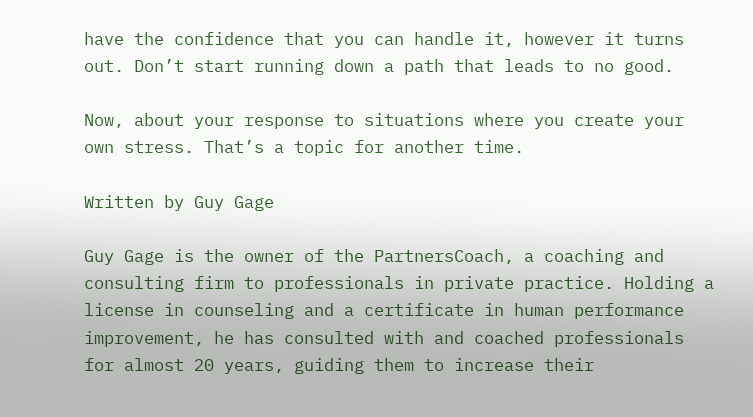have the confidence that you can handle it, however it turns out. Don’t start running down a path that leads to no good.

Now, about your response to situations where you create your own stress. That’s a topic for another time.

Written by Guy Gage

Guy Gage is the owner of the PartnersCoach, a coaching and consulting firm to professionals in private practice. Holding a license in counseling and a certificate in human performance improvement, he has consulted with and coached professionals for almost 20 years, guiding them to increase their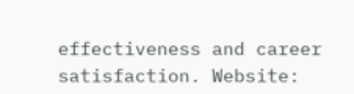effectiveness and career satisfaction. Website: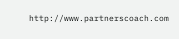http://www.partnerscoach.com